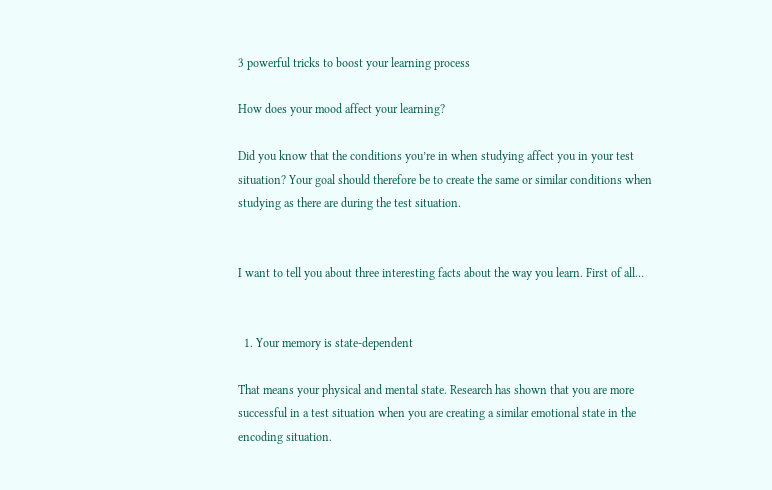3 powerful tricks to boost your learning process

How does your mood affect your learning?

Did you know that the conditions you’re in when studying affect you in your test situation? Your goal should therefore be to create the same or similar conditions when studying as there are during the test situation.


I want to tell you about three interesting facts about the way you learn. First of all…


  1. Your memory is state-dependent

That means your physical and mental state. Research has shown that you are more successful in a test situation when you are creating a similar emotional state in the encoding situation.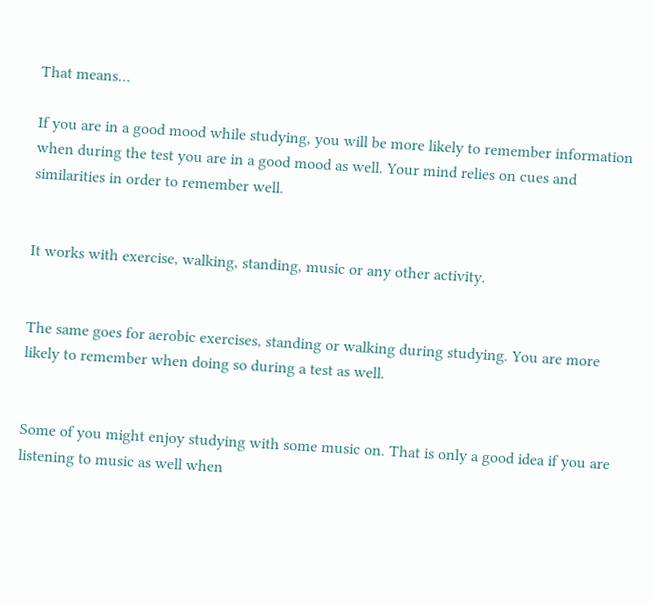That means…

If you are in a good mood while studying, you will be more likely to remember information when during the test you are in a good mood as well. Your mind relies on cues and similarities in order to remember well.


It works with exercise, walking, standing, music or any other activity.


The same goes for aerobic exercises, standing or walking during studying. You are more likely to remember when doing so during a test as well.


Some of you might enjoy studying with some music on. That is only a good idea if you are listening to music as well when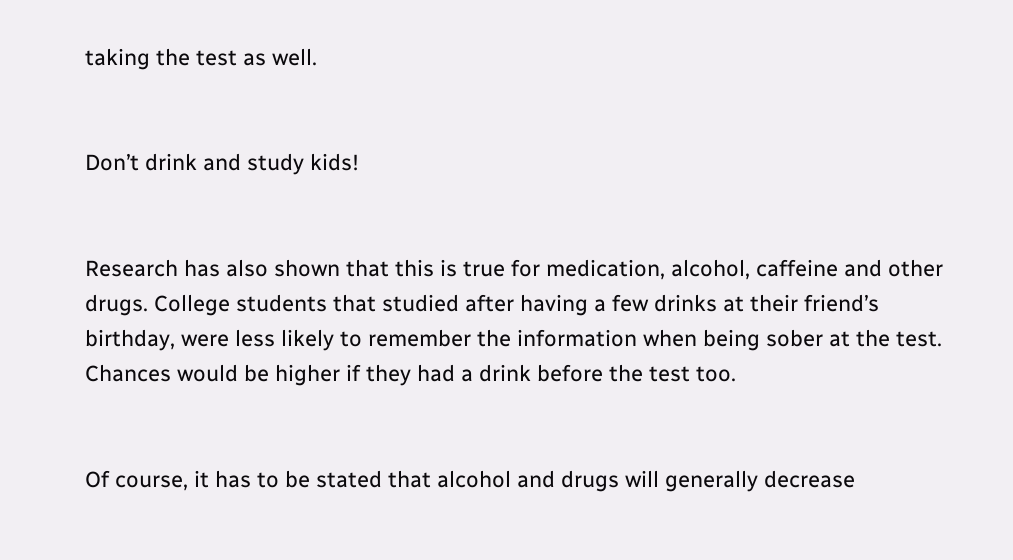taking the test as well.


Don’t drink and study kids!


Research has also shown that this is true for medication, alcohol, caffeine and other drugs. College students that studied after having a few drinks at their friend’s birthday, were less likely to remember the information when being sober at the test. Chances would be higher if they had a drink before the test too.


Of course, it has to be stated that alcohol and drugs will generally decrease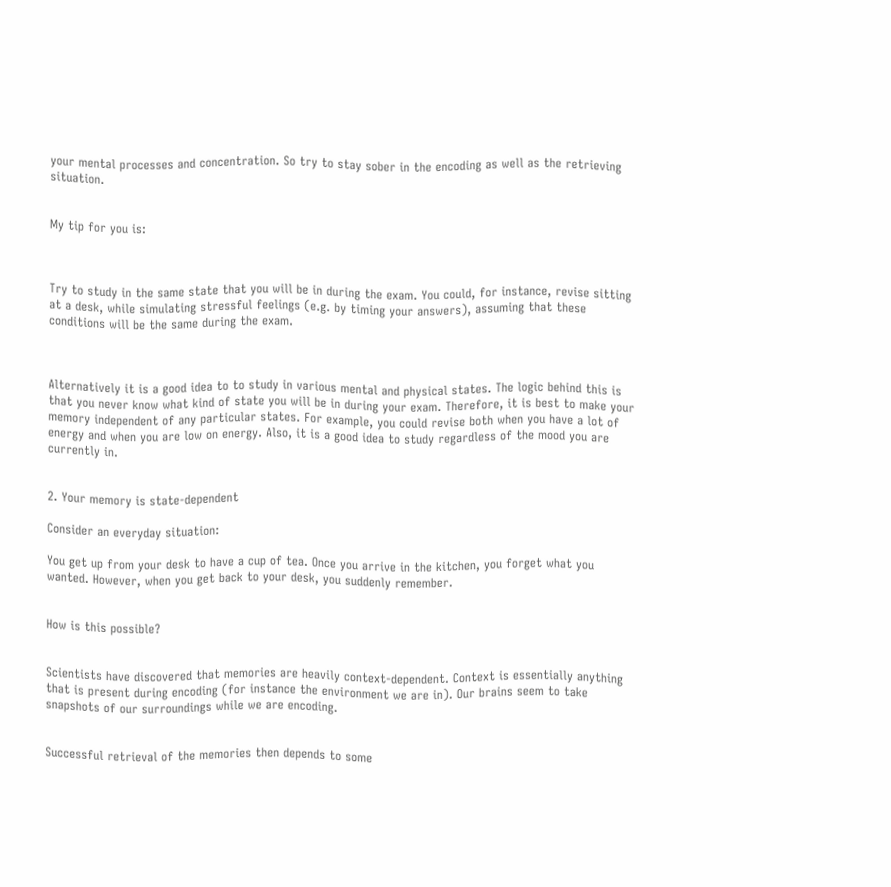your mental processes and concentration. So try to stay sober in the encoding as well as the retrieving situation.


My tip for you is:



Try to study in the same state that you will be in during the exam. You could, for instance, revise sitting at a desk, while simulating stressful feelings (e.g. by timing your answers), assuming that these conditions will be the same during the exam.



Alternatively it is a good idea to to study in various mental and physical states. The logic behind this is that you never know what kind of state you will be in during your exam. Therefore, it is best to make your memory independent of any particular states. For example, you could revise both when you have a lot of energy and when you are low on energy. Also, it is a good idea to study regardless of the mood you are currently in.


2. Your memory is state-dependent

Consider an everyday situation:

You get up from your desk to have a cup of tea. Once you arrive in the kitchen, you forget what you wanted. However, when you get back to your desk, you suddenly remember.


How is this possible?


Scientists have discovered that memories are heavily context-dependent. Context is essentially anything that is present during encoding (for instance the environment we are in). Our brains seem to take snapshots of our surroundings while we are encoding.


Successful retrieval of the memories then depends to some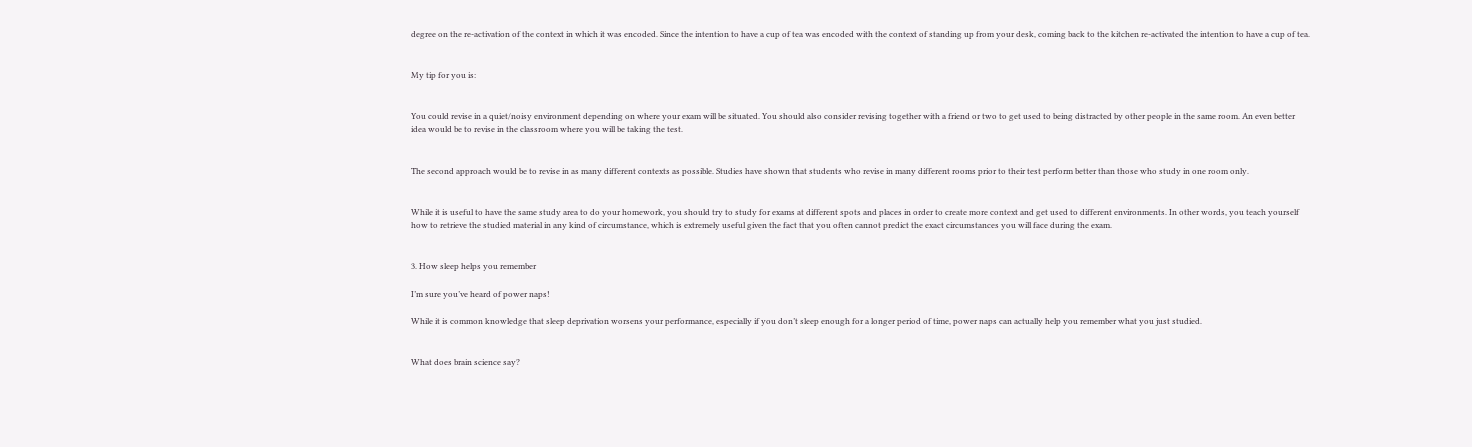degree on the re-activation of the context in which it was encoded. Since the intention to have a cup of tea was encoded with the context of standing up from your desk, coming back to the kitchen re-activated the intention to have a cup of tea.


My tip for you is:


You could revise in a quiet/noisy environment depending on where your exam will be situated. You should also consider revising together with a friend or two to get used to being distracted by other people in the same room. An even better idea would be to revise in the classroom where you will be taking the test.


The second approach would be to revise in as many different contexts as possible. Studies have shown that students who revise in many different rooms prior to their test perform better than those who study in one room only.


While it is useful to have the same study area to do your homework, you should try to study for exams at different spots and places in order to create more context and get used to different environments. In other words, you teach yourself how to retrieve the studied material in any kind of circumstance, which is extremely useful given the fact that you often cannot predict the exact circumstances you will face during the exam.


3. How sleep helps you remember

I’m sure you’ve heard of power naps!

While it is common knowledge that sleep deprivation worsens your performance, especially if you don’t sleep enough for a longer period of time, power naps can actually help you remember what you just studied.


What does brain science say?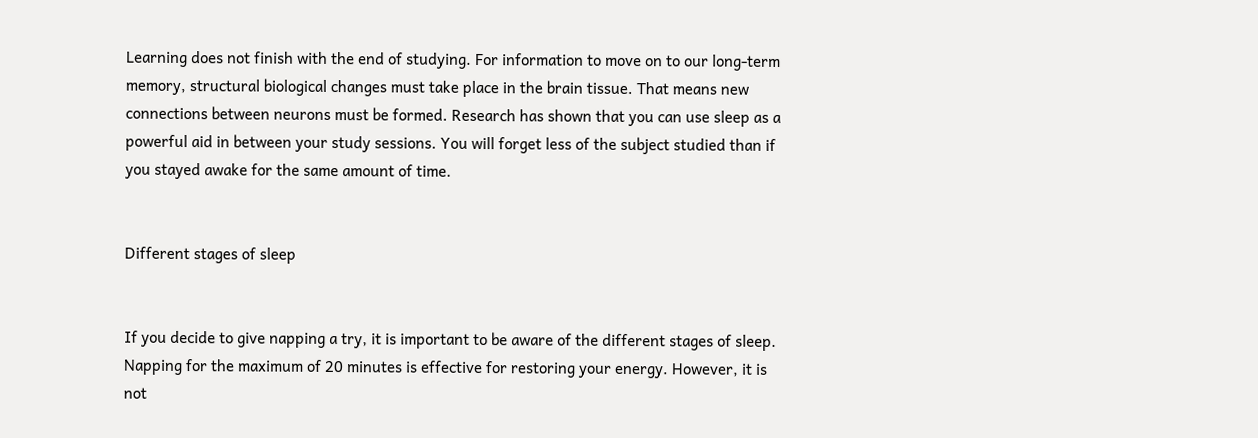Learning does not finish with the end of studying. For information to move on to our long-term memory, structural biological changes must take place in the brain tissue. That means new connections between neurons must be formed. Research has shown that you can use sleep as a powerful aid in between your study sessions. You will forget less of the subject studied than if you stayed awake for the same amount of time.


Different stages of sleep


If you decide to give napping a try, it is important to be aware of the different stages of sleep. Napping for the maximum of 20 minutes is effective for restoring your energy. However, it is not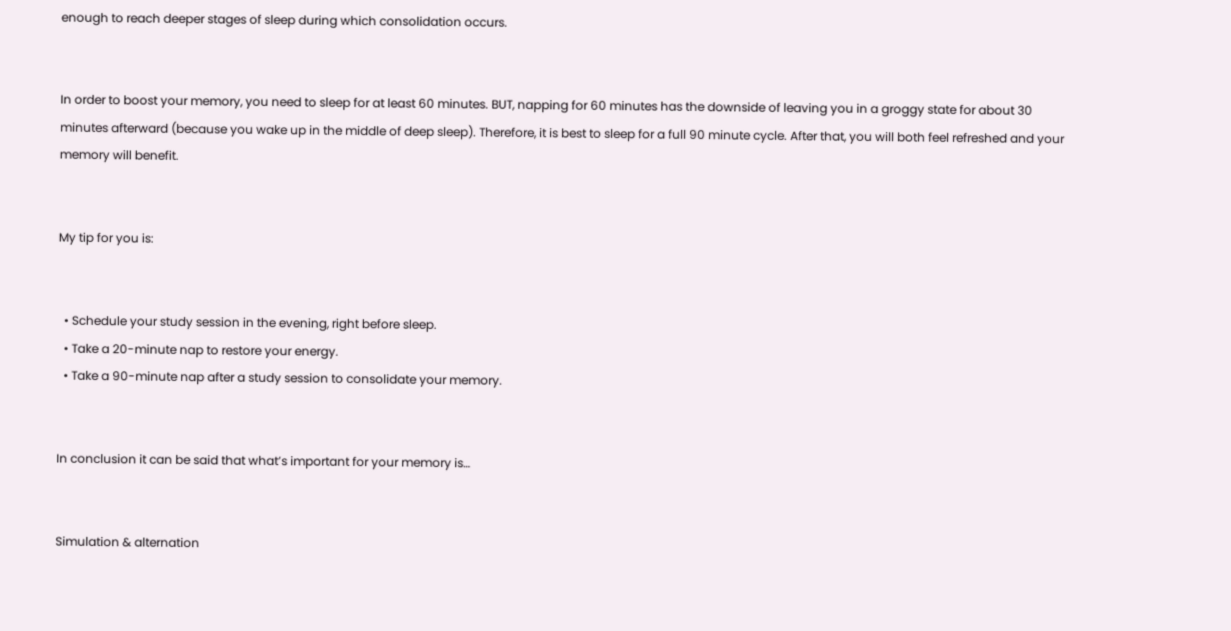enough to reach deeper stages of sleep during which consolidation occurs.


In order to boost your memory, you need to sleep for at least 60 minutes. BUT, napping for 60 minutes has the downside of leaving you in a groggy state for about 30 minutes afterward (because you wake up in the middle of deep sleep). Therefore, it is best to sleep for a full 90 minute cycle. After that, you will both feel refreshed and your memory will benefit.


My tip for you is:


  • Schedule your study session in the evening, right before sleep.
  • Take a 20-minute nap to restore your energy.
  • Take a 90-minute nap after a study session to consolidate your memory.


In conclusion it can be said that what’s important for your memory is…


Simulation & alternation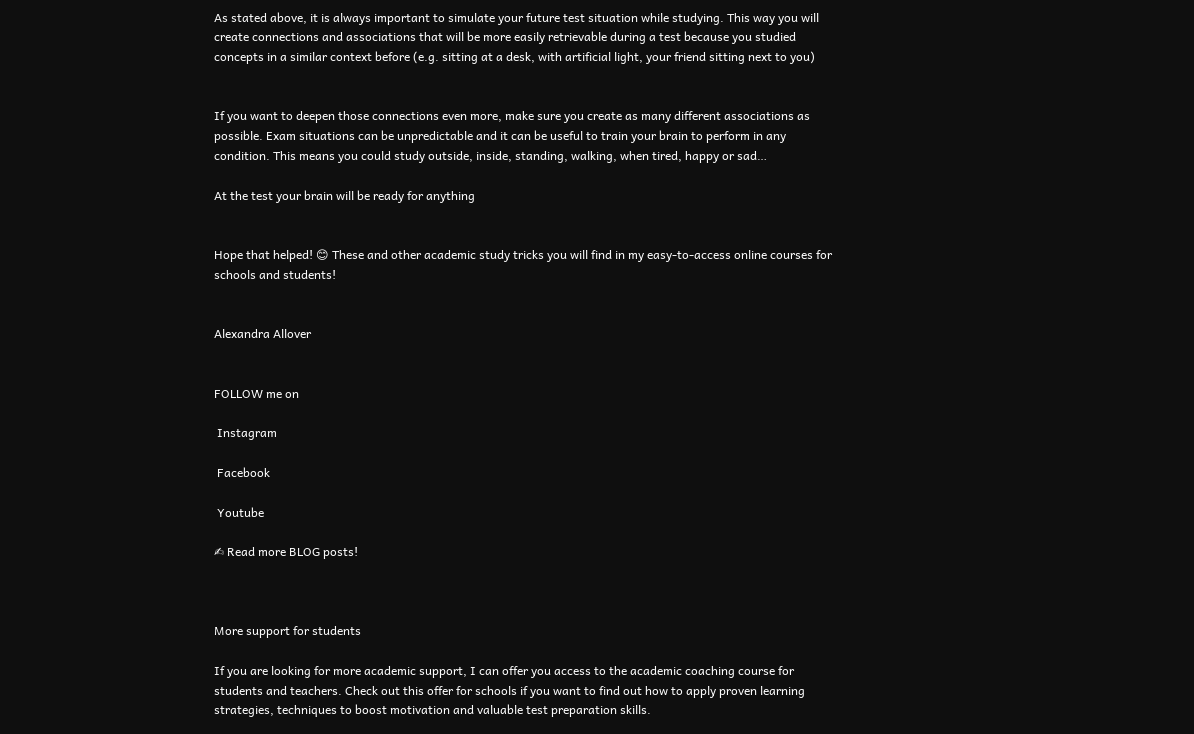As stated above, it is always important to simulate your future test situation while studying. This way you will create connections and associations that will be more easily retrievable during a test because you studied concepts in a similar context before (e.g. sitting at a desk, with artificial light, your friend sitting next to you)


If you want to deepen those connections even more, make sure you create as many different associations as possible. Exam situations can be unpredictable and it can be useful to train your brain to perform in any condition. This means you could study outside, inside, standing, walking, when tired, happy or sad…

At the test your brain will be ready for anything


Hope that helped! 😊 These and other academic study tricks you will find in my easy-to-access online courses for schools and students!


Alexandra Allover


FOLLOW me on

 Instagram

 Facebook

 Youtube

✍ Read more BLOG posts!



More support for students

If you are looking for more academic support, I can offer you access to the academic coaching course for students and teachers. Check out this offer for schools if you want to find out how to apply proven learning strategies, techniques to boost motivation and valuable test preparation skills.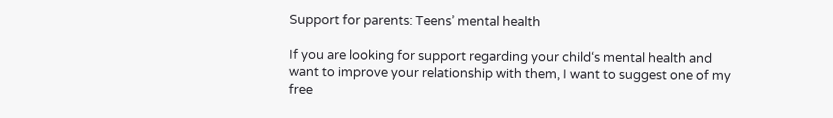Support for parents: Teens’ mental health

If you are looking for support regarding your child‘s mental health and want to improve your relationship with them, I want to suggest one of my free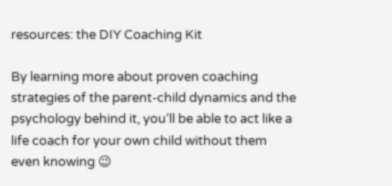resources: the DIY Coaching Kit

By learning more about proven coaching strategies of the parent-child dynamics and the psychology behind it, you‘ll be able to act like a life coach for your own child without them even knowing 😉